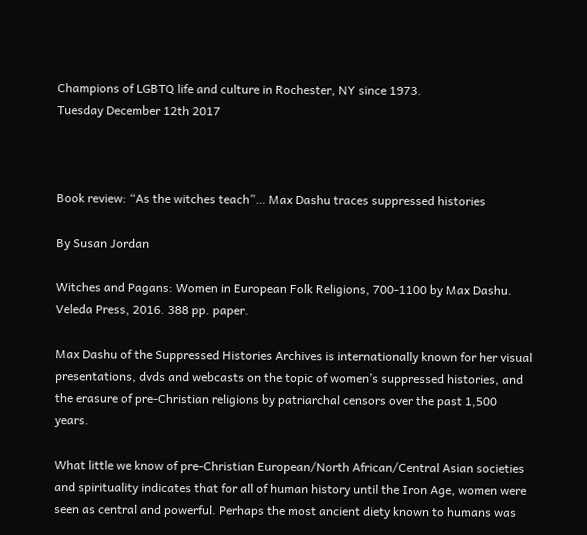Champions of LGBTQ life and culture in Rochester, NY since 1973.
Tuesday December 12th 2017



Book review: “As the witches teach”… Max Dashu traces suppressed histories

By Susan Jordan

Witches and Pagans: Women in European Folk Religions, 700-1100 by Max Dashu. Veleda Press, 2016. 388 pp. paper.

Max Dashu of the Suppressed Histories Archives is internationally known for her visual presentations, dvds and webcasts on the topic of women’s suppressed histories, and the erasure of pre-Christian religions by patriarchal censors over the past 1,500 years.

What little we know of pre-Christian European/North African/Central Asian societies and spirituality indicates that for all of human history until the Iron Age, women were seen as central and powerful. Perhaps the most ancient diety known to humans was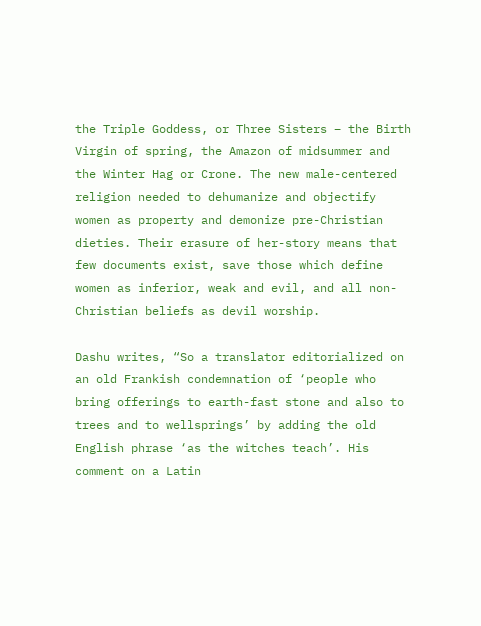the Triple Goddess, or Three Sisters – the Birth Virgin of spring, the Amazon of midsummer and the Winter Hag or Crone. The new male-centered religion needed to dehumanize and objectify women as property and demonize pre-Christian dieties. Their erasure of her-story means that few documents exist, save those which define women as inferior, weak and evil, and all non-Christian beliefs as devil worship.

Dashu writes, “So a translator editorialized on an old Frankish condemnation of ‘people who bring offerings to earth-fast stone and also to trees and to wellsprings’ by adding the old English phrase ‘as the witches teach’. His comment on a Latin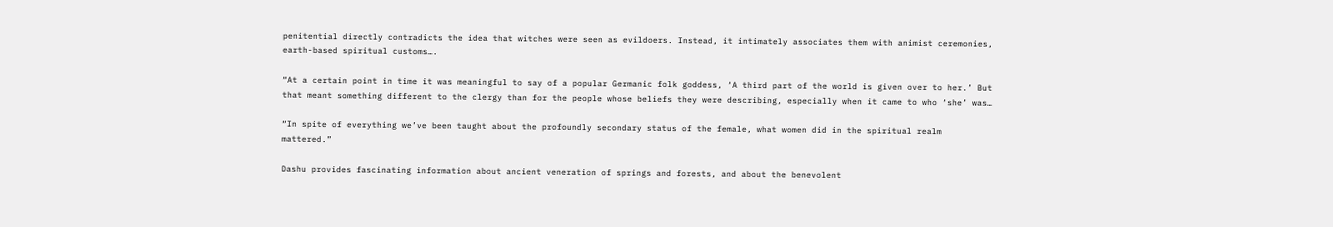penitential directly contradicts the idea that witches were seen as evildoers. Instead, it intimately associates them with animist ceremonies, earth-based spiritual customs….

“At a certain point in time it was meaningful to say of a popular Germanic folk goddess, ‘A third part of the world is given over to her.’ But that meant something different to the clergy than for the people whose beliefs they were describing, especially when it came to who ‘she’ was…

“In spite of everything we’ve been taught about the profoundly secondary status of the female, what women did in the spiritual realm mattered.”

Dashu provides fascinating information about ancient veneration of springs and forests, and about the benevolent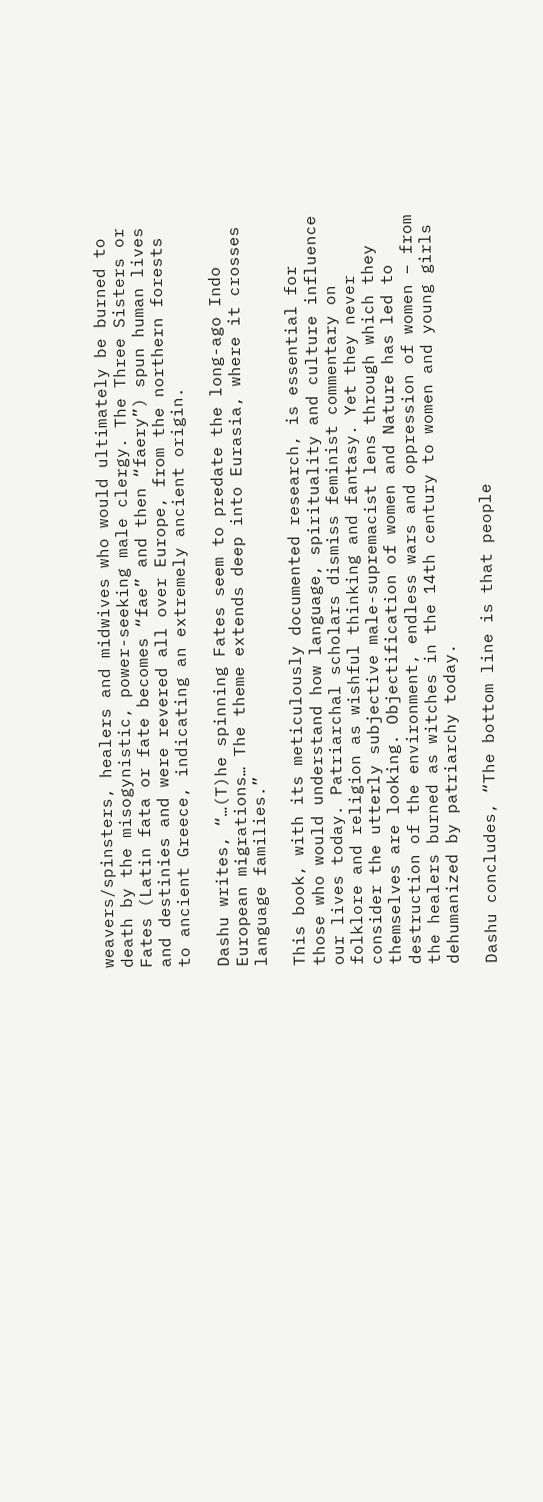weavers/spinsters, healers and midwives who would ultimately be burned to death by the misogynistic, power-seeking male clergy. The Three Sisters or Fates (Latin fata or fate becomes “fae” and then “faery”) spun human lives and destinies and were revered all over Europe, from the northern forests to ancient Greece, indicating an extremely ancient origin.

Dashu writes, “…(T)he spinning Fates seem to predate the long-ago Indo European migrations… The theme extends deep into Eurasia, where it crosses language families.”

This book, with its meticulously documented research, is essential for those who would understand how language, spirituality and culture influence our lives today. Patriarchal scholars dismiss feminist commentary on folklore and religion as wishful thinking and fantasy. Yet they never consider the utterly subjective male-supremacist lens through which they themselves are looking. Objectification of women and Nature has led to destruction of the environment, endless wars and oppression of women – from the healers burned as witches in the 14th century to women and young girls dehumanized by patriarchy today.

Dashu concludes, “The bottom line is that people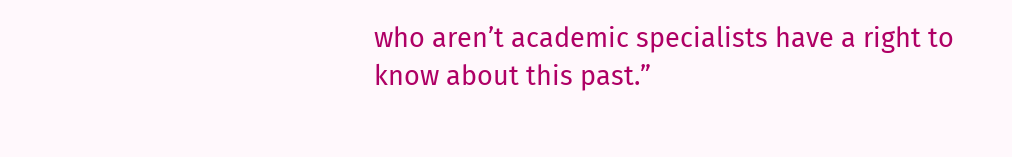who aren’t academic specialists have a right to know about this past.”